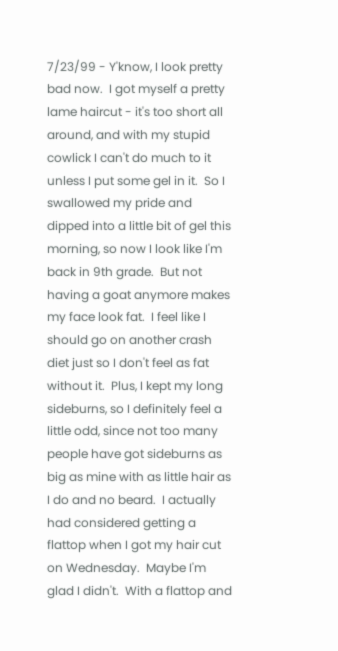7/23/99 - Y'know, I look pretty bad now.  I got myself a pretty lame haircut - it's too short all around, and with my stupid cowlick I can't do much to it unless I put some gel in it.  So I swallowed my pride and dipped into a little bit of gel this morning, so now I look like I'm back in 9th grade.  But not having a goat anymore makes my face look fat.  I feel like I should go on another crash diet just so I don't feel as fat without it.  Plus, I kept my long sideburns, so I definitely feel a little odd, since not too many people have got sideburns as big as mine with as little hair as I do and no beard.  I actually had considered getting a flattop when I got my hair cut on Wednesday.  Maybe I'm glad I didn't.  With a flattop and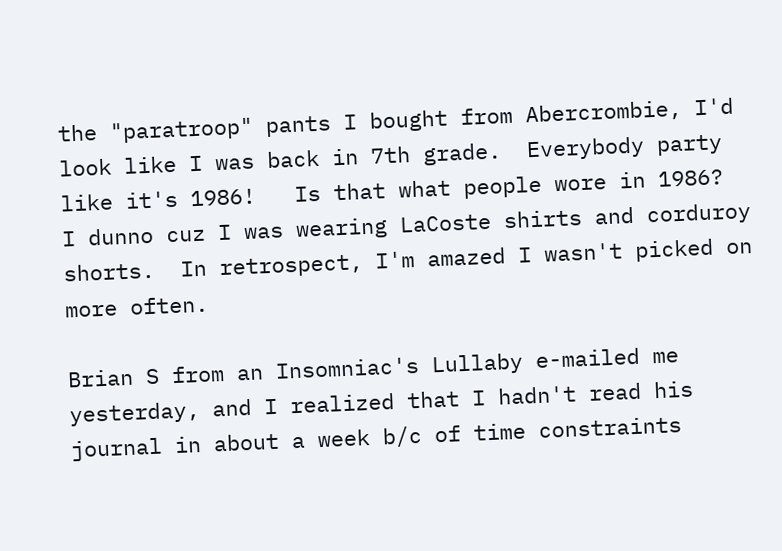the "paratroop" pants I bought from Abercrombie, I'd look like I was back in 7th grade.  Everybody party like it's 1986!   Is that what people wore in 1986?  I dunno cuz I was wearing LaCoste shirts and corduroy shorts.  In retrospect, I'm amazed I wasn't picked on more often.

Brian S from an Insomniac's Lullaby e-mailed me yesterday, and I realized that I hadn't read his journal in about a week b/c of time constraints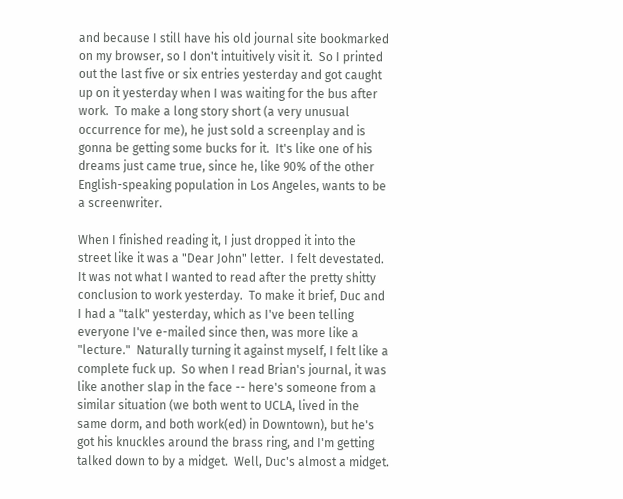and because I still have his old journal site bookmarked on my browser, so I don't intuitively visit it.  So I printed out the last five or six entries yesterday and got caught up on it yesterday when I was waiting for the bus after work.  To make a long story short (a very unusual occurrence for me), he just sold a screenplay and is gonna be getting some bucks for it.  It's like one of his dreams just came true, since he, like 90% of the other English-speaking population in Los Angeles, wants to be a screenwriter.

When I finished reading it, I just dropped it into the street like it was a "Dear John" letter.  I felt devestated.  It was not what I wanted to read after the pretty shitty conclusion to work yesterday.  To make it brief, Duc and I had a "talk" yesterday, which as I've been telling everyone I've e-mailed since then, was more like a "lecture."  Naturally turning it against myself, I felt like a complete fuck up.  So when I read Brian's journal, it was like another slap in the face -- here's someone from a similar situation (we both went to UCLA, lived in the same dorm, and both work(ed) in Downtown), but he's got his knuckles around the brass ring, and I'm getting talked down to by a midget.  Well, Duc's almost a midget.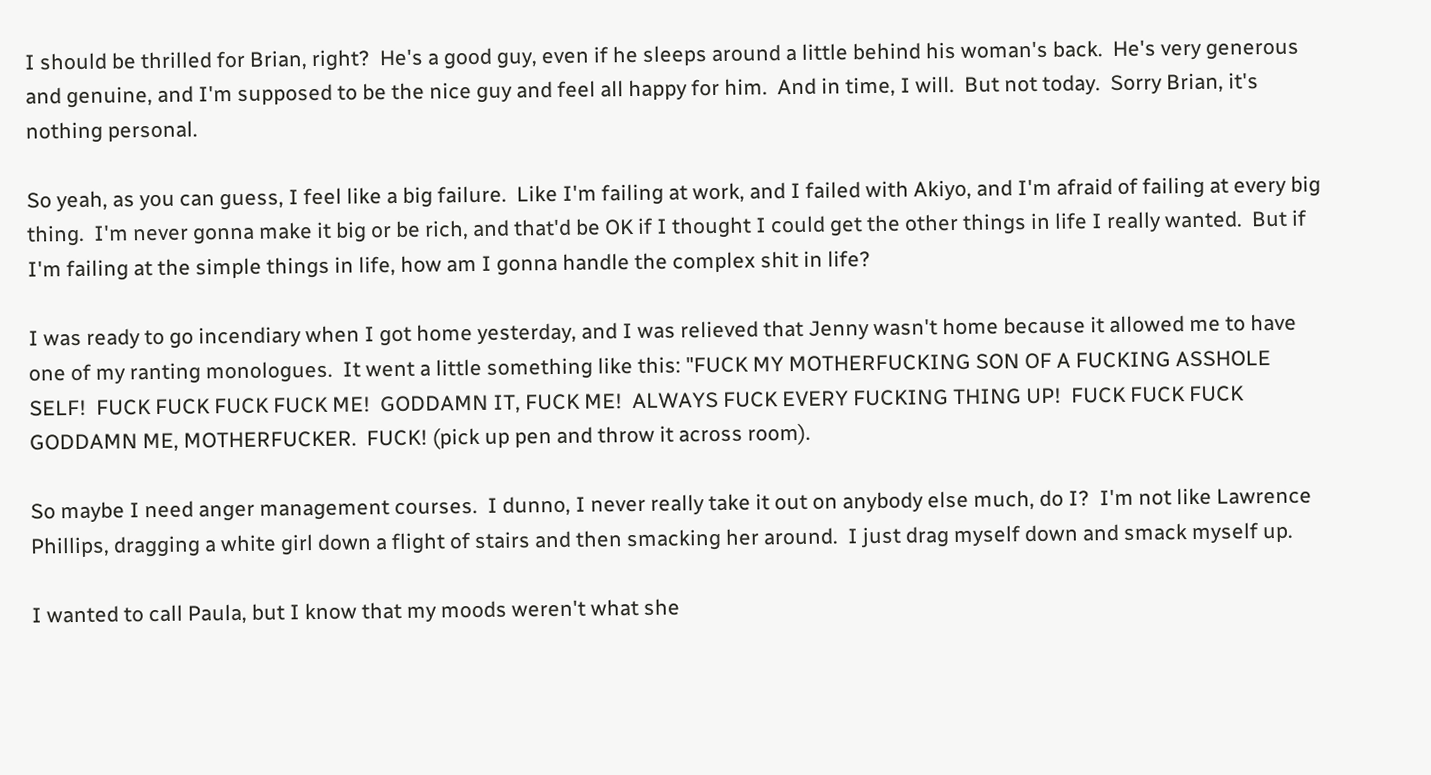I should be thrilled for Brian, right?  He's a good guy, even if he sleeps around a little behind his woman's back.  He's very generous and genuine, and I'm supposed to be the nice guy and feel all happy for him.  And in time, I will.  But not today.  Sorry Brian, it's nothing personal.

So yeah, as you can guess, I feel like a big failure.  Like I'm failing at work, and I failed with Akiyo, and I'm afraid of failing at every big thing.  I'm never gonna make it big or be rich, and that'd be OK if I thought I could get the other things in life I really wanted.  But if I'm failing at the simple things in life, how am I gonna handle the complex shit in life?

I was ready to go incendiary when I got home yesterday, and I was relieved that Jenny wasn't home because it allowed me to have one of my ranting monologues.  It went a little something like this: "FUCK MY MOTHERFUCKING SON OF A FUCKING ASSHOLE SELF!  FUCK FUCK FUCK FUCK ME!  GODDAMN IT, FUCK ME!  ALWAYS FUCK EVERY FUCKING THING UP!  FUCK FUCK FUCK GODDAMN ME, MOTHERFUCKER.  FUCK! (pick up pen and throw it across room).

So maybe I need anger management courses.  I dunno, I never really take it out on anybody else much, do I?  I'm not like Lawrence Phillips, dragging a white girl down a flight of stairs and then smacking her around.  I just drag myself down and smack myself up.

I wanted to call Paula, but I know that my moods weren't what she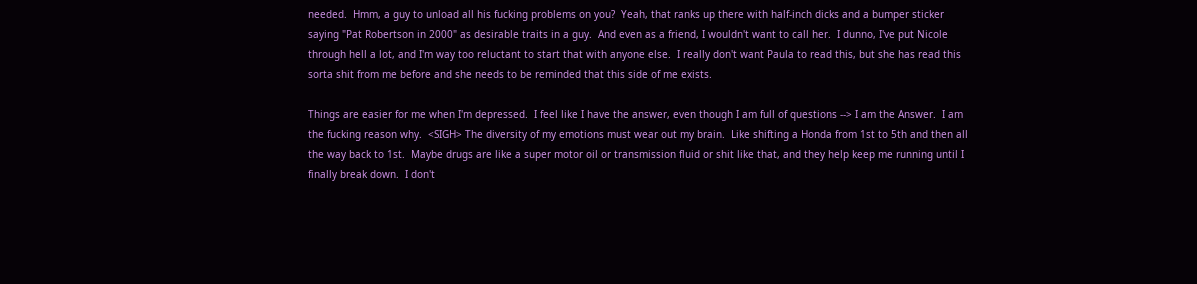needed.  Hmm, a guy to unload all his fucking problems on you?  Yeah, that ranks up there with half-inch dicks and a bumper sticker saying "Pat Robertson in 2000" as desirable traits in a guy.  And even as a friend, I wouldn't want to call her.  I dunno, I've put Nicole through hell a lot, and I'm way too reluctant to start that with anyone else.  I really don't want Paula to read this, but she has read this sorta shit from me before and she needs to be reminded that this side of me exists.

Things are easier for me when I'm depressed.  I feel like I have the answer, even though I am full of questions --> I am the Answer.  I am the fucking reason why.  <SIGH> The diversity of my emotions must wear out my brain.  Like shifting a Honda from 1st to 5th and then all the way back to 1st.  Maybe drugs are like a super motor oil or transmission fluid or shit like that, and they help keep me running until I finally break down.  I don't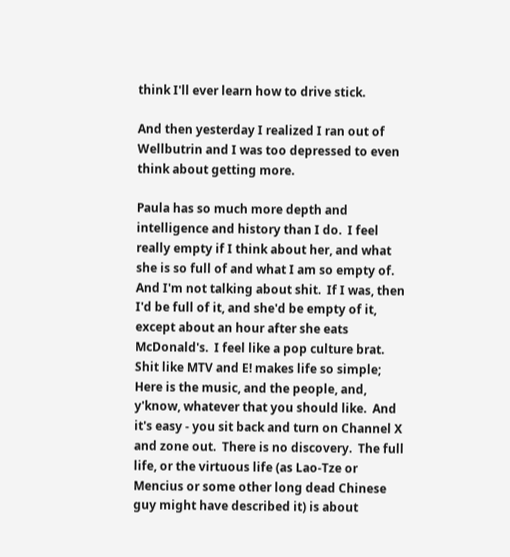think I'll ever learn how to drive stick.

And then yesterday I realized I ran out of Wellbutrin and I was too depressed to even think about getting more.

Paula has so much more depth and intelligence and history than I do.  I feel really empty if I think about her, and what she is so full of and what I am so empty of.  And I'm not talking about shit.  If I was, then I'd be full of it, and she'd be empty of it, except about an hour after she eats McDonald's.  I feel like a pop culture brat.  Shit like MTV and E! makes life so simple; Here is the music, and the people, and, y'know, whatever that you should like.  And it's easy - you sit back and turn on Channel X and zone out.  There is no discovery.  The full life, or the virtuous life (as Lao-Tze or Mencius or some other long dead Chinese guy might have described it) is about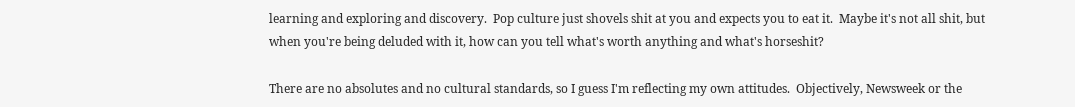learning and exploring and discovery.  Pop culture just shovels shit at you and expects you to eat it.  Maybe it's not all shit, but when you're being deluded with it, how can you tell what's worth anything and what's horseshit?

There are no absolutes and no cultural standards, so I guess I'm reflecting my own attitudes.  Objectively, Newsweek or the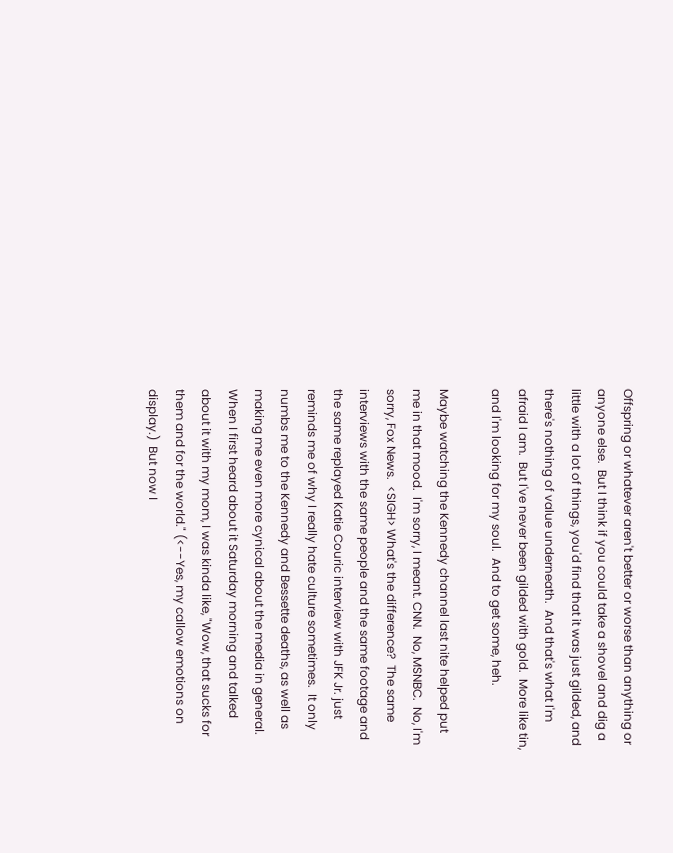Offspring or whatever aren't better or worse than anything or anyone else.  But I think if you could take a shovel and dig a little with a lot of things, you'd find that it was just gilded, and there's nothing of value underneath.  And that's what I'm afraid I am.  But I've never been gilded with gold.  More like tin, and I'm looking for my soul.  And to get some, heh.

Maybe watching the Kennedy channel last nite helped put me in that mood.  I'm sorry, I meant. CNN.  No, MSNBC.  No, I'm sorry, Fox News.  <SIGH> What's the difference?  The same interviews with the same people and the same footage and the same replayed Katie Couric interview with JFK Jr. just reminds me of why I really hate culture sometimes.  It only numbs me to the Kennedy and Bessette deaths, as well as making me even more cynical about the media in general.  When I first heard about it Saturday morning and talked about it with my mom, I was kinda like, "Wow, that sucks for them and for the world." (<--Yes, my callow emotions on display.)  But now I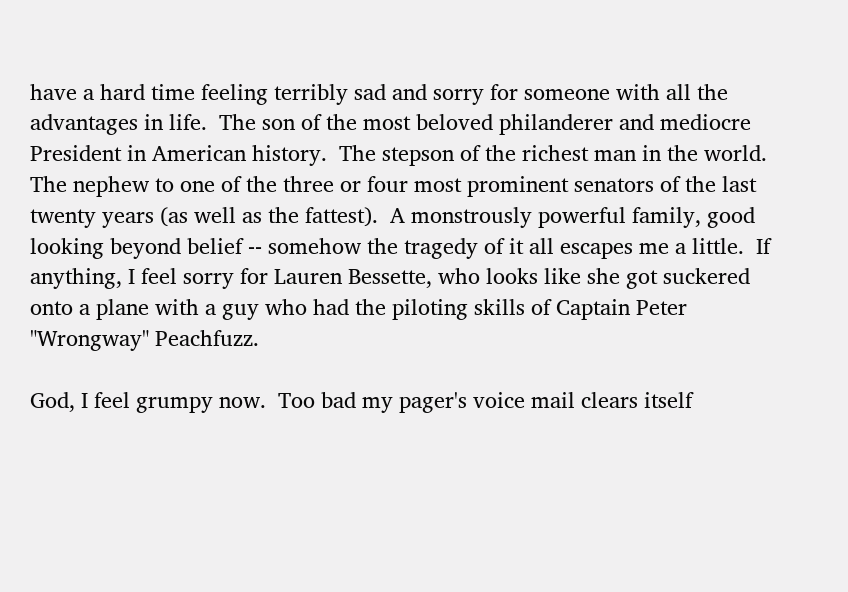have a hard time feeling terribly sad and sorry for someone with all the advantages in life.  The son of the most beloved philanderer and mediocre President in American history.  The stepson of the richest man in the world.  The nephew to one of the three or four most prominent senators of the last twenty years (as well as the fattest).  A monstrously powerful family, good looking beyond belief -- somehow the tragedy of it all escapes me a little.  If anything, I feel sorry for Lauren Bessette, who looks like she got suckered onto a plane with a guy who had the piloting skills of Captain Peter "Wrongway" Peachfuzz.

God, I feel grumpy now.  Too bad my pager's voice mail clears itself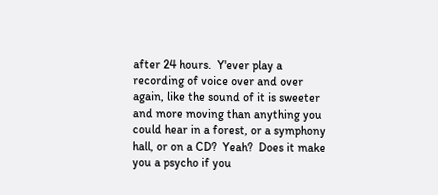after 24 hours.  Y'ever play a recording of voice over and over again, like the sound of it is sweeter and more moving than anything you could hear in a forest, or a symphony hall, or on a CD?  Yeah?  Does it make you a psycho if you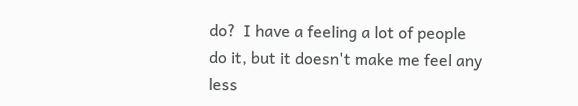do?  I have a feeling a lot of people do it, but it doesn't make me feel any less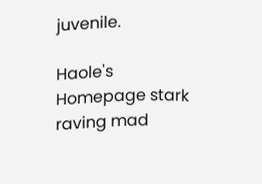juvenile.

Haole's Homepage stark raving mad